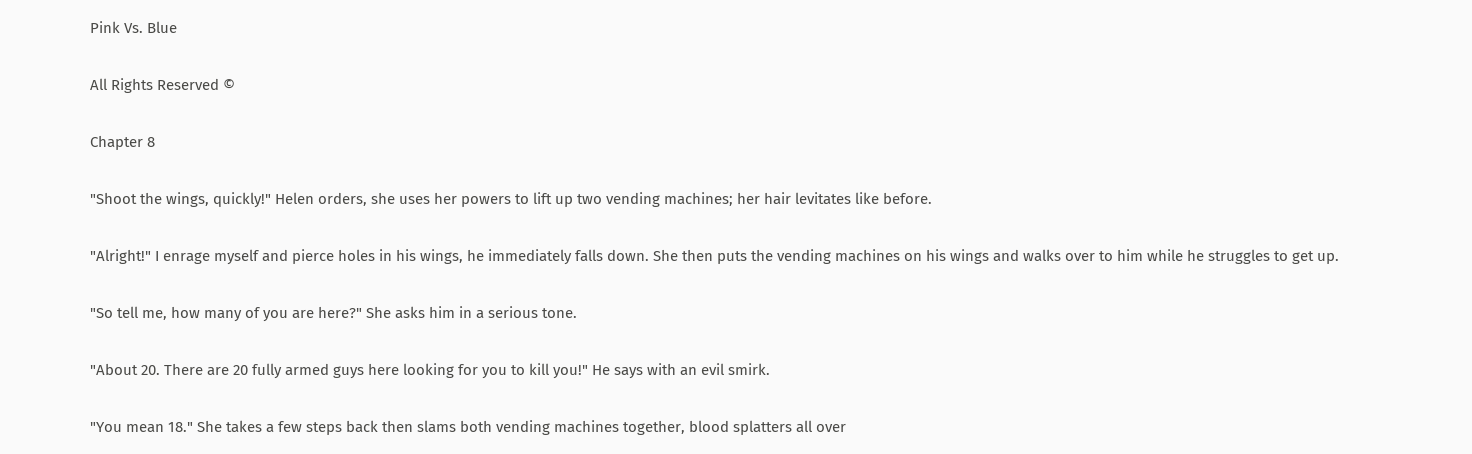Pink Vs. Blue

All Rights Reserved ©

Chapter 8

"Shoot the wings, quickly!" Helen orders, she uses her powers to lift up two vending machines; her hair levitates like before.

"Alright!" I enrage myself and pierce holes in his wings, he immediately falls down. She then puts the vending machines on his wings and walks over to him while he struggles to get up.

"So tell me, how many of you are here?" She asks him in a serious tone.

"About 20. There are 20 fully armed guys here looking for you to kill you!" He says with an evil smirk.

"You mean 18." She takes a few steps back then slams both vending machines together, blood splatters all over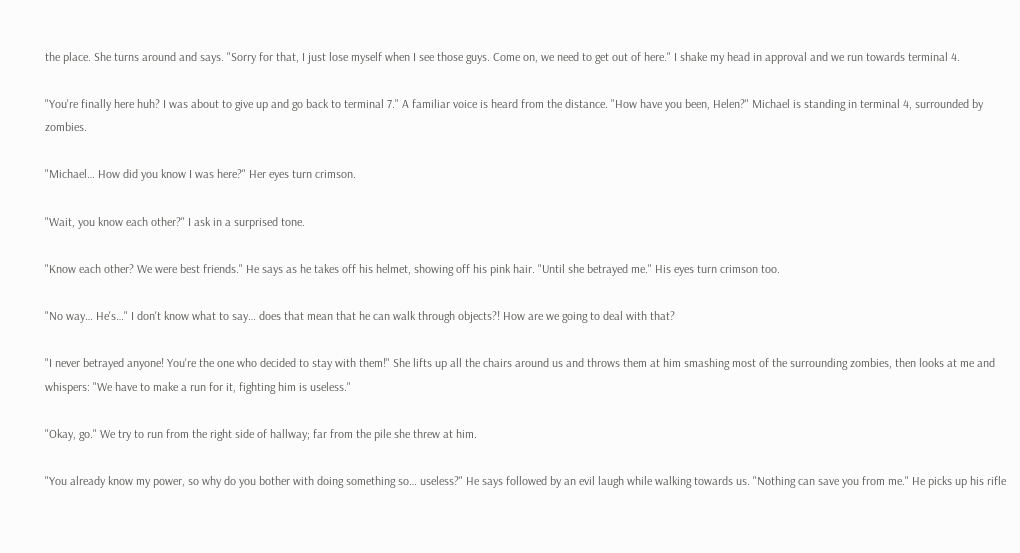the place. She turns around and says. "Sorry for that, I just lose myself when I see those guys. Come on, we need to get out of here." I shake my head in approval and we run towards terminal 4.

"You're finally here huh? I was about to give up and go back to terminal 7." A familiar voice is heard from the distance. "How have you been, Helen?" Michael is standing in terminal 4, surrounded by zombies.

"Michael… How did you know I was here?" Her eyes turn crimson.

"Wait, you know each other?" I ask in a surprised tone.

"Know each other? We were best friends." He says as he takes off his helmet, showing off his pink hair. "Until she betrayed me." His eyes turn crimson too.

"No way… He's…" I don't know what to say… does that mean that he can walk through objects?! How are we going to deal with that?

"I never betrayed anyone! You're the one who decided to stay with them!" She lifts up all the chairs around us and throws them at him smashing most of the surrounding zombies, then looks at me and whispers: "We have to make a run for it, fighting him is useless."

"Okay, go." We try to run from the right side of hallway; far from the pile she threw at him.

"You already know my power, so why do you bother with doing something so… useless?" He says followed by an evil laugh while walking towards us. "Nothing can save you from me." He picks up his rifle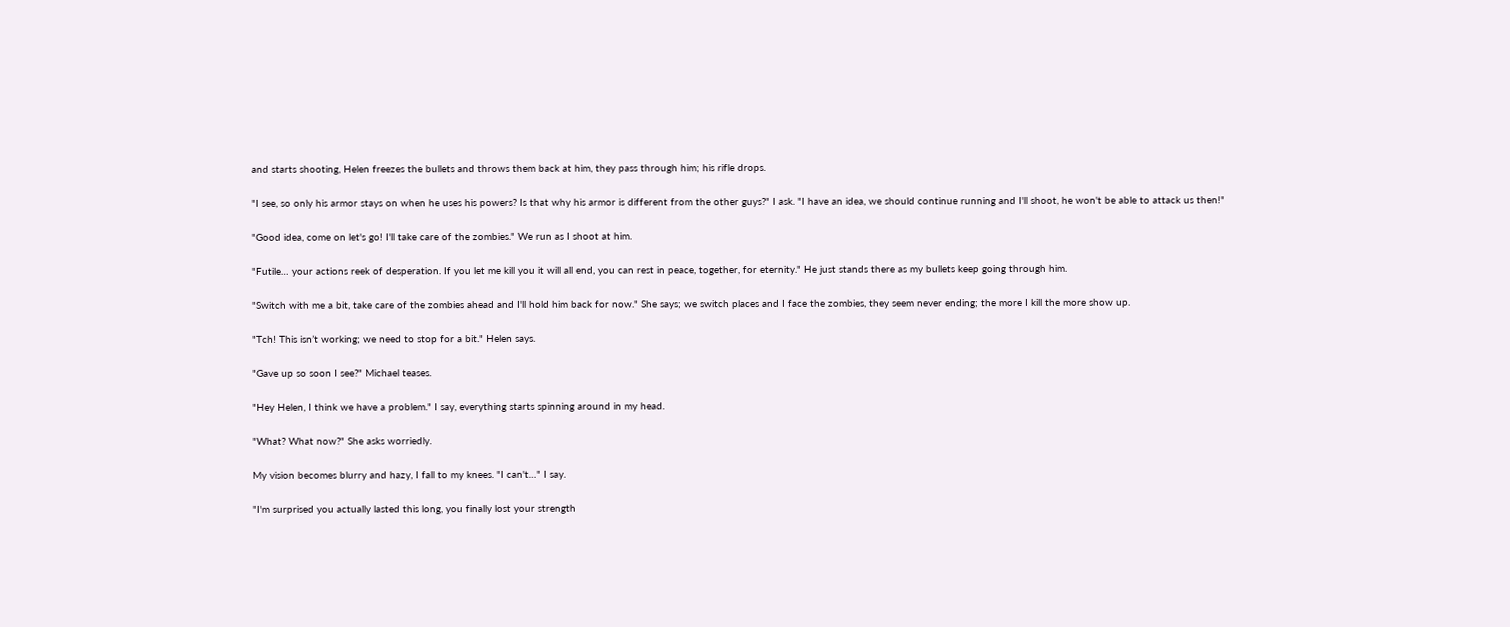and starts shooting, Helen freezes the bullets and throws them back at him, they pass through him; his rifle drops.

"I see, so only his armor stays on when he uses his powers? Is that why his armor is different from the other guys?" I ask. "I have an idea, we should continue running and I'll shoot, he won't be able to attack us then!"

"Good idea, come on let's go! I'll take care of the zombies." We run as I shoot at him.

"Futile… your actions reek of desperation. If you let me kill you it will all end, you can rest in peace, together, for eternity." He just stands there as my bullets keep going through him.

"Switch with me a bit, take care of the zombies ahead and I'll hold him back for now." She says; we switch places and I face the zombies, they seem never ending; the more I kill the more show up.

"Tch! This isn’t working; we need to stop for a bit." Helen says.

"Gave up so soon I see?" Michael teases.

"Hey Helen, I think we have a problem." I say, everything starts spinning around in my head.

"What? What now?" She asks worriedly.

My vision becomes blurry and hazy, I fall to my knees. "I can't…" I say.

"I'm surprised you actually lasted this long, you finally lost your strength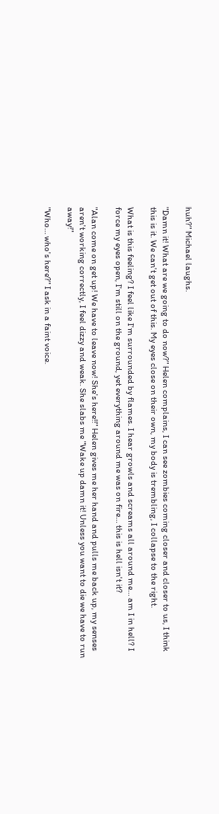huh?" Michael laughs.

"Damn it! What are we going to do now?" Helen complains, I can see zombies coming closer and closer to us, I think this is it. We can't get out of this. My eyes close on their own, my body is trembling, I collapse to the right.

What is this feeling? I feel like I'm surrounded by flames. I hear growls and screams all around me… am I in hell? I force my eyes open, I'm still on the ground, yet everything around me was on fire… this is hell isn't it?

"Alan come on get up! We have to leave now! She's here!!" Helen gives me her hand and pulls me back up, my senses aren't working correctly, I feel dizzy and weak. She slabs me "Wake up damn it! Unless you want to die we have to run away!"

"Who… who's here?" I ask in a faint voice.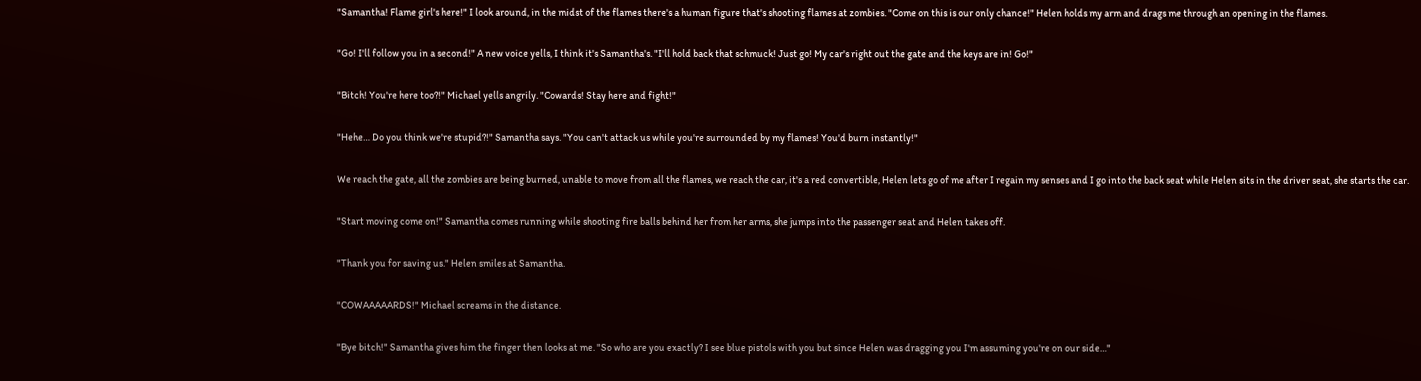"Samantha! Flame girl's here!" I look around, in the midst of the flames there's a human figure that's shooting flames at zombies. "Come on this is our only chance!" Helen holds my arm and drags me through an opening in the flames.

"Go! I'll follow you in a second!" A new voice yells, I think it's Samantha's. "I'll hold back that schmuck! Just go! My car's right out the gate and the keys are in! Go!"

"Bitch! You're here too?!" Michael yells angrily. "Cowards! Stay here and fight!"

"Hehe… Do you think we're stupid?!" Samantha says. "You can't attack us while you're surrounded by my flames! You'd burn instantly!"

We reach the gate, all the zombies are being burned, unable to move from all the flames, we reach the car, it's a red convertible, Helen lets go of me after I regain my senses and I go into the back seat while Helen sits in the driver seat, she starts the car.

"Start moving come on!" Samantha comes running while shooting fire balls behind her from her arms, she jumps into the passenger seat and Helen takes off.

"Thank you for saving us." Helen smiles at Samantha.

"COWAAAAARDS!" Michael screams in the distance.

"Bye bitch!" Samantha gives him the finger then looks at me. "So who are you exactly? I see blue pistols with you but since Helen was dragging you I'm assuming you're on our side…"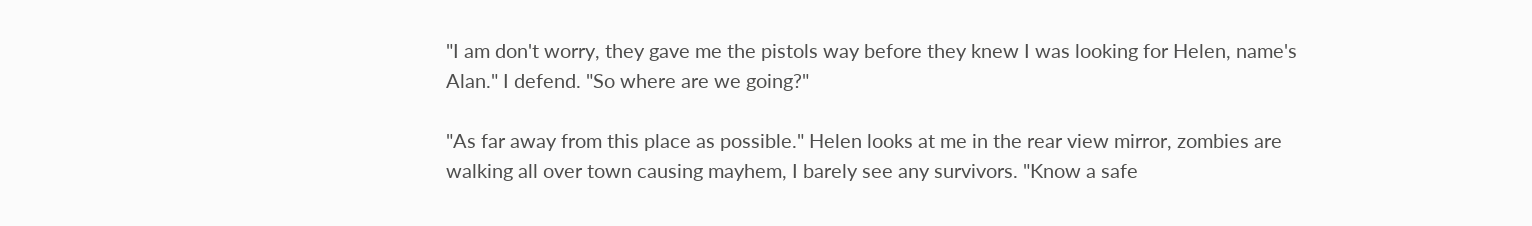"I am don't worry, they gave me the pistols way before they knew I was looking for Helen, name's Alan." I defend. "So where are we going?"

"As far away from this place as possible." Helen looks at me in the rear view mirror, zombies are walking all over town causing mayhem, I barely see any survivors. "Know a safe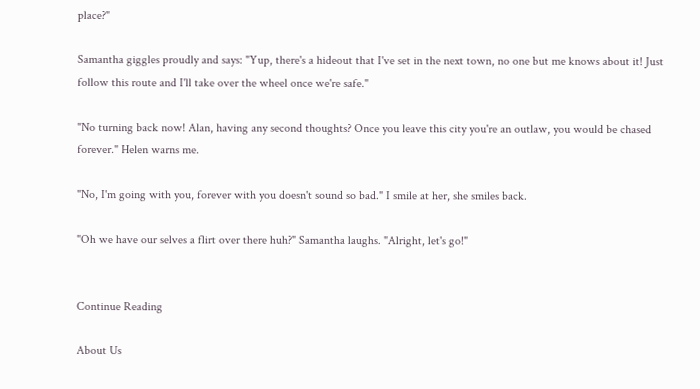place?"

Samantha giggles proudly and says: "Yup, there's a hideout that I've set in the next town, no one but me knows about it! Just follow this route and I'll take over the wheel once we're safe."

"No turning back now! Alan, having any second thoughts? Once you leave this city you're an outlaw, you would be chased forever." Helen warns me.

"No, I'm going with you, forever with you doesn't sound so bad." I smile at her, she smiles back.

"Oh we have our selves a flirt over there huh?" Samantha laughs. "Alright, let's go!"


Continue Reading

About Us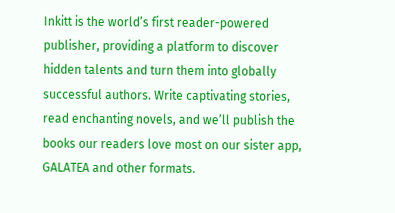Inkitt is the world’s first reader-powered publisher, providing a platform to discover hidden talents and turn them into globally successful authors. Write captivating stories, read enchanting novels, and we’ll publish the books our readers love most on our sister app, GALATEA and other formats.